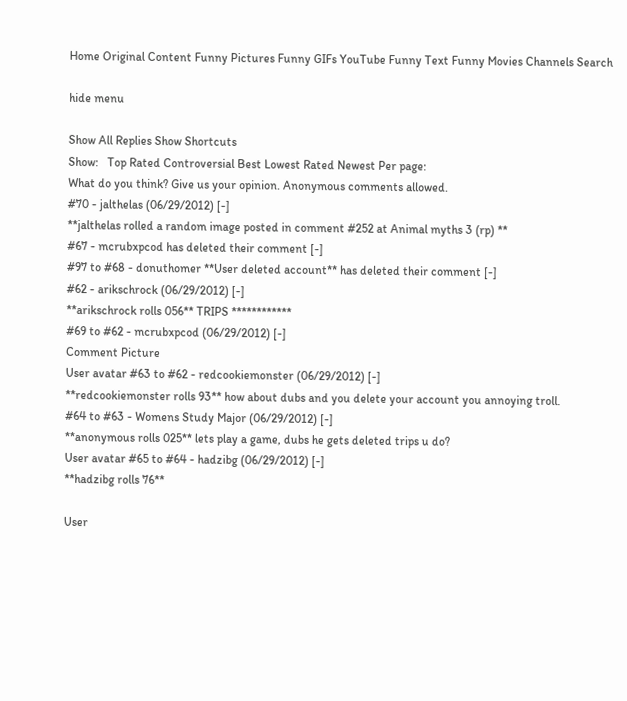Home Original Content Funny Pictures Funny GIFs YouTube Funny Text Funny Movies Channels Search

hide menu

Show All Replies Show Shortcuts
Show:   Top Rated Controversial Best Lowest Rated Newest Per page:
What do you think? Give us your opinion. Anonymous comments allowed.
#70 - jalthelas (06/29/2012) [-]
**jalthelas rolled a random image posted in comment #252 at Animal myths 3 (rp) **
#67 - mcrubxpcod has deleted their comment [-]
#97 to #68 - donuthomer **User deleted account** has deleted their comment [-]
#62 - arikschrock (06/29/2012) [-]
**arikschrock rolls 056** TRIPS ************
#69 to #62 - mcrubxpcod (06/29/2012) [-]
Comment Picture
User avatar #63 to #62 - redcookiemonster (06/29/2012) [-]
**redcookiemonster rolls 93** how about dubs and you delete your account you annoying troll.
#64 to #63 - Womens Study Major (06/29/2012) [-]
**anonymous rolls 025** lets play a game, dubs he gets deleted trips u do?
User avatar #65 to #64 - hadzibg (06/29/2012) [-]
**hadzibg rolls 76**

User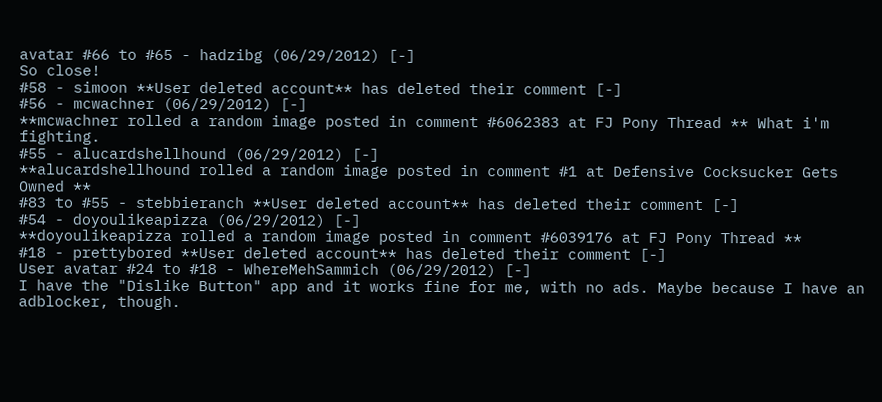avatar #66 to #65 - hadzibg (06/29/2012) [-]
So close!
#58 - simoon **User deleted account** has deleted their comment [-]
#56 - mcwachner (06/29/2012) [-]
**mcwachner rolled a random image posted in comment #6062383 at FJ Pony Thread ** What i'm fighting.
#55 - alucardshellhound (06/29/2012) [-]
**alucardshellhound rolled a random image posted in comment #1 at Defensive Cocksucker Gets Owned **
#83 to #55 - stebbieranch **User deleted account** has deleted their comment [-]
#54 - doyoulikeapizza (06/29/2012) [-]
**doyoulikeapizza rolled a random image posted in comment #6039176 at FJ Pony Thread **
#18 - prettybored **User deleted account** has deleted their comment [-]
User avatar #24 to #18 - WhereMehSammich (06/29/2012) [-]
I have the "Dislike Button" app and it works fine for me, with no ads. Maybe because I have an adblocker, though.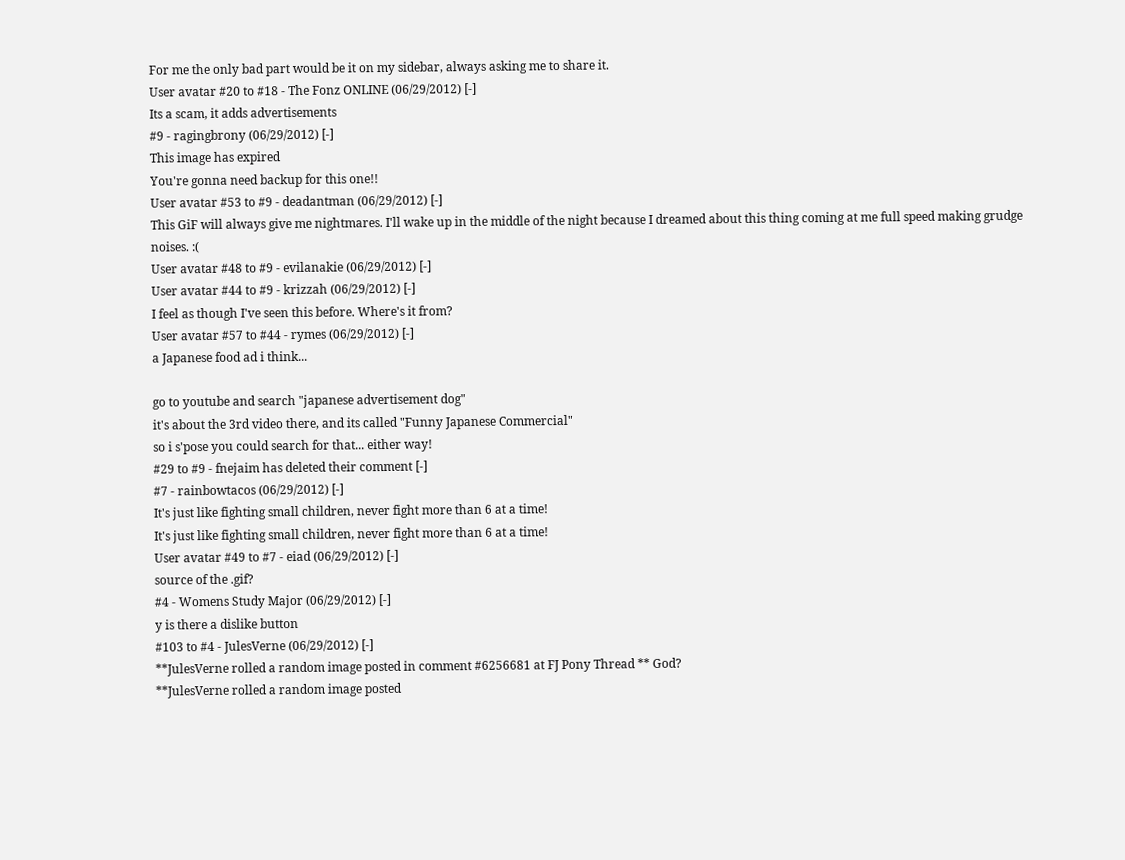For me the only bad part would be it on my sidebar, always asking me to share it.
User avatar #20 to #18 - The Fonz ONLINE (06/29/2012) [-]
Its a scam, it adds advertisements
#9 - ragingbrony (06/29/2012) [-]
This image has expired
You're gonna need backup for this one!!
User avatar #53 to #9 - deadantman (06/29/2012) [-]
This GiF will always give me nightmares. I'll wake up in the middle of the night because I dreamed about this thing coming at me full speed making grudge noises. :(
User avatar #48 to #9 - evilanakie (06/29/2012) [-]
User avatar #44 to #9 - krizzah (06/29/2012) [-]
I feel as though I've seen this before. Where's it from?
User avatar #57 to #44 - rymes (06/29/2012) [-]
a Japanese food ad i think...

go to youtube and search "japanese advertisement dog"
it's about the 3rd video there, and its called "Funny Japanese Commercial"
so i s'pose you could search for that... either way!
#29 to #9 - fnejaim has deleted their comment [-]
#7 - rainbowtacos (06/29/2012) [-]
It's just like fighting small children, never fight more than 6 at a time!
It's just like fighting small children, never fight more than 6 at a time!
User avatar #49 to #7 - eiad (06/29/2012) [-]
source of the .gif?
#4 - Womens Study Major (06/29/2012) [-]
y is there a dislike button
#103 to #4 - JulesVerne (06/29/2012) [-]
**JulesVerne rolled a random image posted in comment #6256681 at FJ Pony Thread ** God?
**JulesVerne rolled a random image posted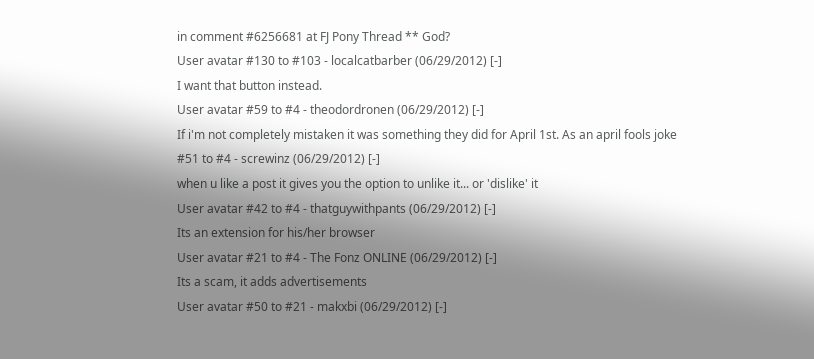in comment #6256681 at FJ Pony Thread ** God?
User avatar #130 to #103 - localcatbarber (06/29/2012) [-]
I want that button instead.
User avatar #59 to #4 - theodordronen (06/29/2012) [-]
If i'm not completely mistaken it was something they did for April 1st. As an april fools joke
#51 to #4 - screwinz (06/29/2012) [-]
when u like a post it gives you the option to unlike it... or 'dislike' it
User avatar #42 to #4 - thatguywithpants (06/29/2012) [-]
Its an extension for his/her browser
User avatar #21 to #4 - The Fonz ONLINE (06/29/2012) [-]
Its a scam, it adds advertisements
User avatar #50 to #21 - makxbi (06/29/2012) [-]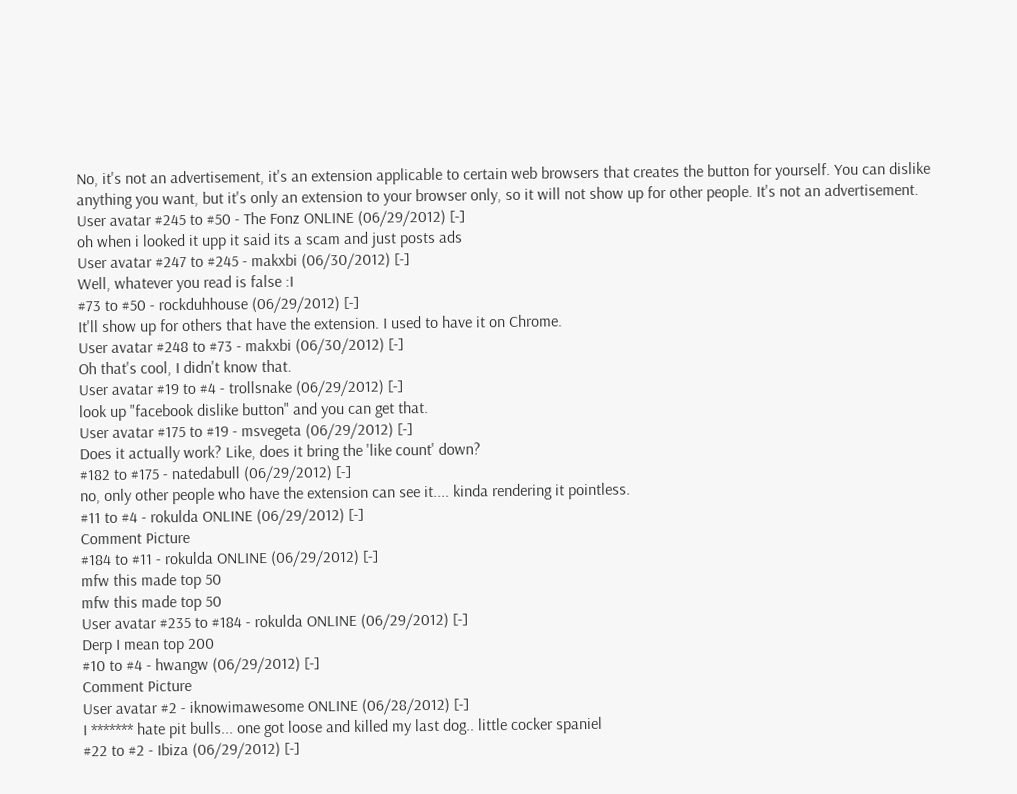No, it's not an advertisement, it's an extension applicable to certain web browsers that creates the button for yourself. You can dislike anything you want, but it's only an extension to your browser only, so it will not show up for other people. It's not an advertisement.
User avatar #245 to #50 - The Fonz ONLINE (06/29/2012) [-]
oh when i looked it upp it said its a scam and just posts ads
User avatar #247 to #245 - makxbi (06/30/2012) [-]
Well, whatever you read is false :I
#73 to #50 - rockduhhouse (06/29/2012) [-]
It'll show up for others that have the extension. I used to have it on Chrome.
User avatar #248 to #73 - makxbi (06/30/2012) [-]
Oh that's cool, I didn't know that.
User avatar #19 to #4 - trollsnake (06/29/2012) [-]
look up "facebook dislike button" and you can get that.
User avatar #175 to #19 - msvegeta (06/29/2012) [-]
Does it actually work? Like, does it bring the 'like count' down?
#182 to #175 - natedabull (06/29/2012) [-]
no, only other people who have the extension can see it.... kinda rendering it pointless.
#11 to #4 - rokulda ONLINE (06/29/2012) [-]
Comment Picture
#184 to #11 - rokulda ONLINE (06/29/2012) [-]
mfw this made top 50
mfw this made top 50
User avatar #235 to #184 - rokulda ONLINE (06/29/2012) [-]
Derp I mean top 200
#10 to #4 - hwangw (06/29/2012) [-]
Comment Picture
User avatar #2 - iknowimawesome ONLINE (06/28/2012) [-]
I ******* hate pit bulls... one got loose and killed my last dog.. little cocker spaniel
#22 to #2 - Ibiza (06/29/2012) [-]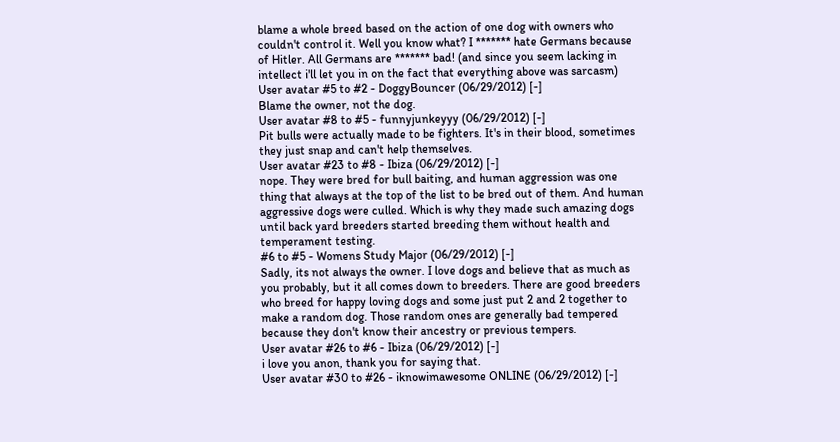blame a whole breed based on the action of one dog with owners who couldn't control it. Well you know what? I ******* hate Germans because of Hitler. All Germans are ******* bad! (and since you seem lacking in intellect i'll let you in on the fact that everything above was sarcasm)
User avatar #5 to #2 - DoggyBouncer (06/29/2012) [-]
Blame the owner, not the dog.
User avatar #8 to #5 - funnyjunkeyyy (06/29/2012) [-]
Pit bulls were actually made to be fighters. It's in their blood, sometimes they just snap and can't help themselves.
User avatar #23 to #8 - Ibiza (06/29/2012) [-]
nope. They were bred for bull baiting, and human aggression was one thing that always at the top of the list to be bred out of them. And human aggressive dogs were culled. Which is why they made such amazing dogs until back yard breeders started breeding them without health and temperament testing.
#6 to #5 - Womens Study Major (06/29/2012) [-]
Sadly, its not always the owner. I love dogs and believe that as much as you probably, but it all comes down to breeders. There are good breeders who breed for happy loving dogs and some just put 2 and 2 together to make a random dog. Those random ones are generally bad tempered because they don't know their ancestry or previous tempers.
User avatar #26 to #6 - Ibiza (06/29/2012) [-]
i love you anon, thank you for saying that.
User avatar #30 to #26 - iknowimawesome ONLINE (06/29/2012) [-]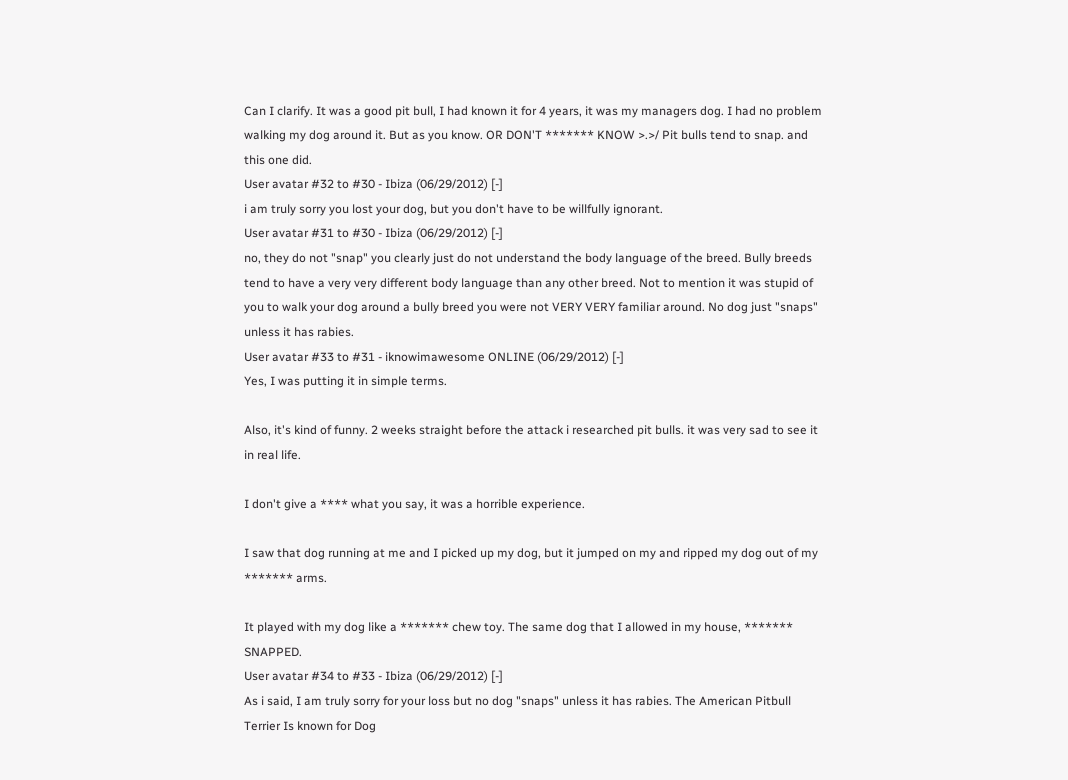Can I clarify. It was a good pit bull, I had known it for 4 years, it was my managers dog. I had no problem walking my dog around it. But as you know. OR DON'T ******* KNOW >.>/ Pit bulls tend to snap. and this one did.
User avatar #32 to #30 - Ibiza (06/29/2012) [-]
i am truly sorry you lost your dog, but you don't have to be willfully ignorant.
User avatar #31 to #30 - Ibiza (06/29/2012) [-]
no, they do not "snap" you clearly just do not understand the body language of the breed. Bully breeds tend to have a very very different body language than any other breed. Not to mention it was stupid of you to walk your dog around a bully breed you were not VERY VERY familiar around. No dog just "snaps" unless it has rabies.
User avatar #33 to #31 - iknowimawesome ONLINE (06/29/2012) [-]
Yes, I was putting it in simple terms.

Also, it's kind of funny. 2 weeks straight before the attack i researched pit bulls. it was very sad to see it in real life.

I don't give a **** what you say, it was a horrible experience.

I saw that dog running at me and I picked up my dog, but it jumped on my and ripped my dog out of my ******* arms.

It played with my dog like a ******* chew toy. The same dog that I allowed in my house, ******* SNAPPED.
User avatar #34 to #33 - Ibiza (06/29/2012) [-]
As i said, I am truly sorry for your loss but no dog "snaps" unless it has rabies. The American Pitbull Terrier Is known for Dog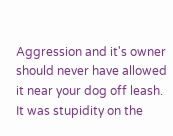Aggression and it's owner should never have allowed it near your dog off leash. It was stupidity on the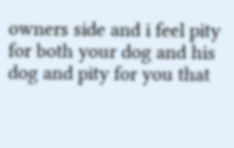owners side and i feel pity for both your dog and his dog and pity for you that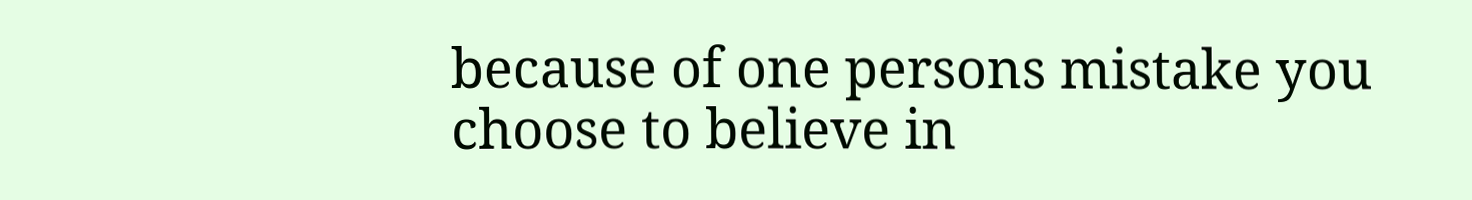because of one persons mistake you choose to believe in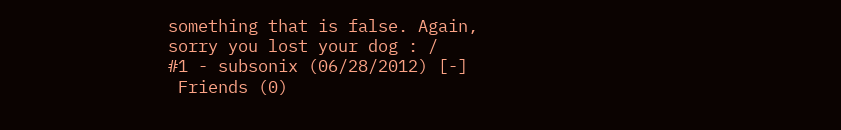something that is false. Again, sorry you lost your dog : /
#1 - subsonix (06/28/2012) [-]
 Friends (0)